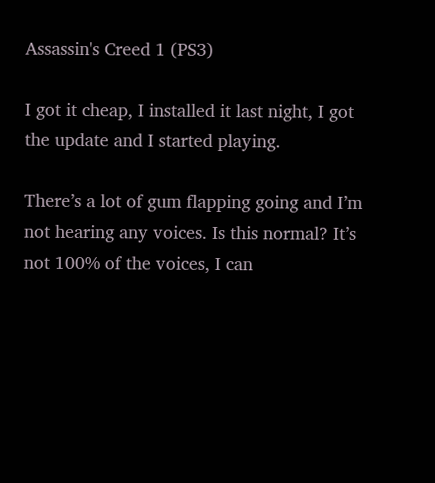Assassin's Creed 1 (PS3)

I got it cheap, I installed it last night, I got the update and I started playing.

There’s a lot of gum flapping going and I’m not hearing any voices. Is this normal? It’s not 100% of the voices, I can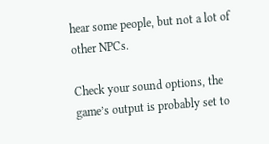hear some people, but not a lot of other NPCs.

Check your sound options, the game’s output is probably set to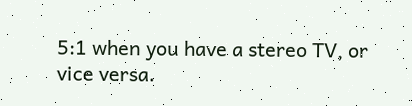5:1 when you have a stereo TV, or vice versa.